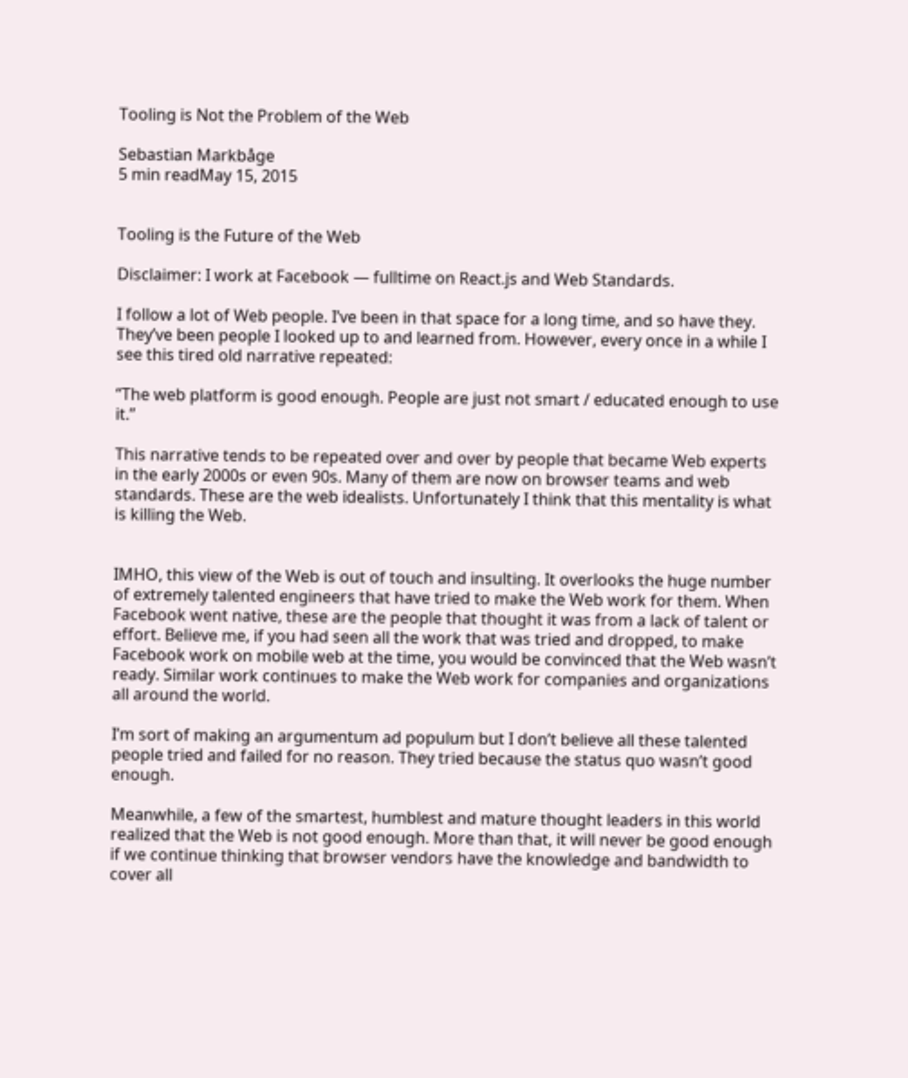Tooling is Not the Problem of the Web

Sebastian Markbåge
5 min readMay 15, 2015


Tooling is the Future of the Web

Disclaimer: I work at Facebook — fulltime on React.js and Web Standards.

I follow a lot of Web people. I’ve been in that space for a long time, and so have they. They’ve been people I looked up to and learned from. However, every once in a while I see this tired old narrative repeated:

“The web platform is good enough. People are just not smart / educated enough to use it.”

This narrative tends to be repeated over and over by people that became Web experts in the early 2000s or even 90s. Many of them are now on browser teams and web standards. These are the web idealists. Unfortunately I think that this mentality is what is killing the Web.


IMHO, this view of the Web is out of touch and insulting. It overlooks the huge number of extremely talented engineers that have tried to make the Web work for them. When Facebook went native, these are the people that thought it was from a lack of talent or effort. Believe me, if you had seen all the work that was tried and dropped, to make Facebook work on mobile web at the time, you would be convinced that the Web wasn’t ready. Similar work continues to make the Web work for companies and organizations all around the world.

I’m sort of making an argumentum ad populum but I don’t believe all these talented people tried and failed for no reason. They tried because the status quo wasn’t good enough.

Meanwhile, a few of the smartest, humblest and mature thought leaders in this world realized that the Web is not good enough. More than that, it will never be good enough if we continue thinking that browser vendors have the knowledge and bandwidth to cover all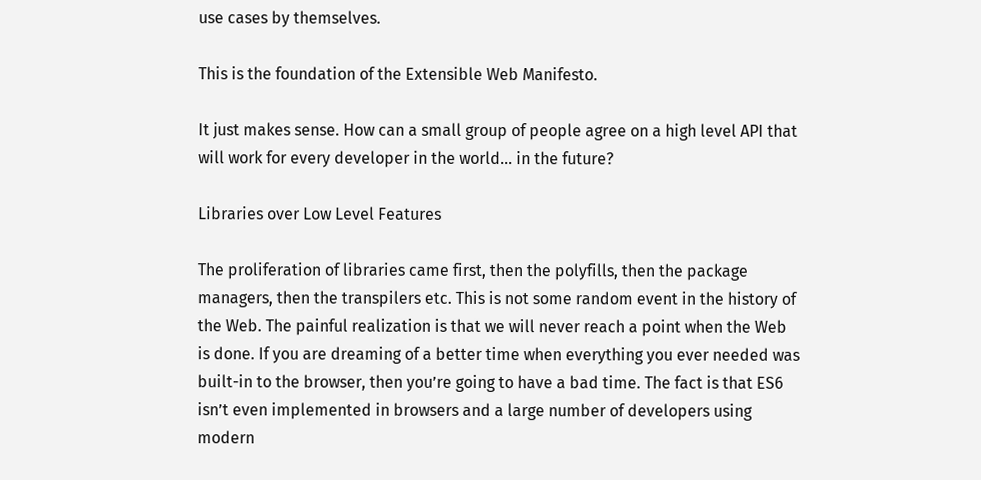use cases by themselves.

This is the foundation of the Extensible Web Manifesto.

It just makes sense. How can a small group of people agree on a high level API that will work for every developer in the world… in the future?

Libraries over Low Level Features

The proliferation of libraries came first, then the polyfills, then the package managers, then the transpilers etc. This is not some random event in the history of the Web. The painful realization is that we will never reach a point when the Web is done. If you are dreaming of a better time when everything you ever needed was built-in to the browser, then you’re going to have a bad time. The fact is that ES6 isn’t even implemented in browsers and a large number of developers using modern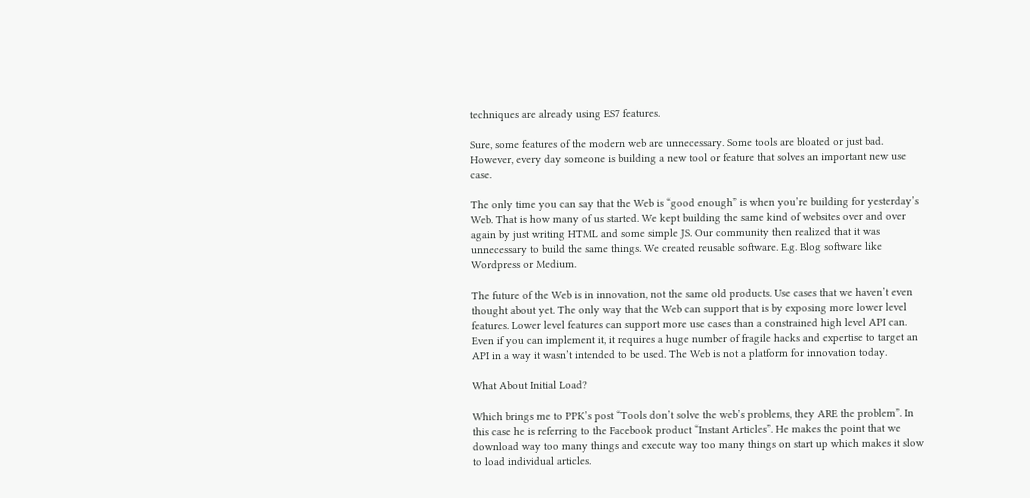techniques are already using ES7 features.

Sure, some features of the modern web are unnecessary. Some tools are bloated or just bad. However, every day someone is building a new tool or feature that solves an important new use case.

The only time you can say that the Web is “good enough” is when you’re building for yesterday’s Web. That is how many of us started. We kept building the same kind of websites over and over again by just writing HTML and some simple JS. Our community then realized that it was unnecessary to build the same things. We created reusable software. E.g. Blog software like Wordpress or Medium.

The future of the Web is in innovation, not the same old products. Use cases that we haven’t even thought about yet. The only way that the Web can support that is by exposing more lower level features. Lower level features can support more use cases than a constrained high level API can. Even if you can implement it, it requires a huge number of fragile hacks and expertise to target an API in a way it wasn’t intended to be used. The Web is not a platform for innovation today.

What About Initial Load?

Which brings me to PPK’s post “Tools don’t solve the web’s problems, they ARE the problem”. In this case he is referring to the Facebook product “Instant Articles”. He makes the point that we download way too many things and execute way too many things on start up which makes it slow to load individual articles.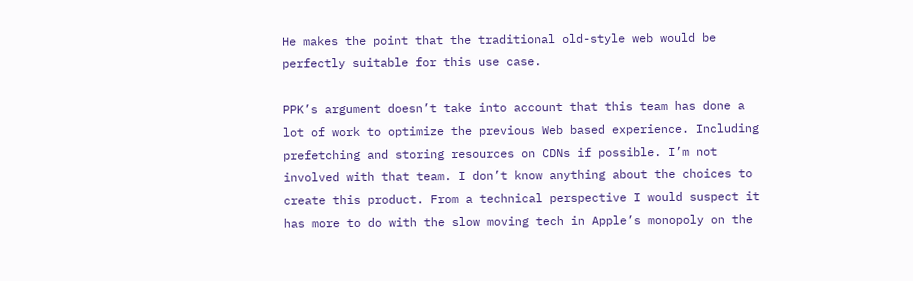He makes the point that the traditional old-style web would be perfectly suitable for this use case.

PPK’s argument doesn’t take into account that this team has done a lot of work to optimize the previous Web based experience. Including prefetching and storing resources on CDNs if possible. I’m not involved with that team. I don’t know anything about the choices to create this product. From a technical perspective I would suspect it has more to do with the slow moving tech in Apple’s monopoly on the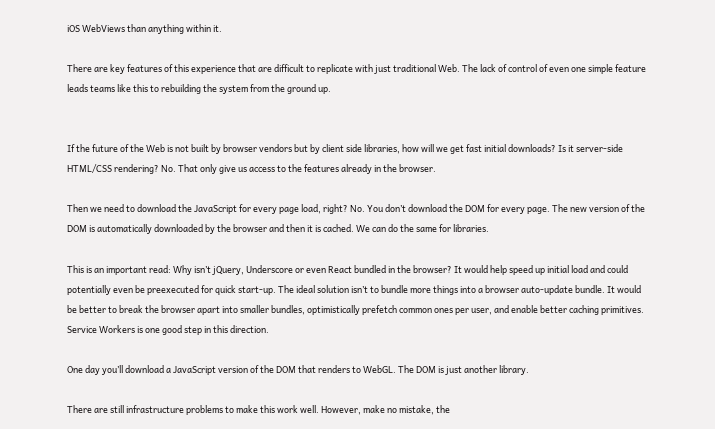iOS WebViews than anything within it.

There are key features of this experience that are difficult to replicate with just traditional Web. The lack of control of even one simple feature leads teams like this to rebuilding the system from the ground up.


If the future of the Web is not built by browser vendors but by client side libraries, how will we get fast initial downloads? Is it server-side HTML/CSS rendering? No. That only give us access to the features already in the browser.

Then we need to download the JavaScript for every page load, right? No. You don’t download the DOM for every page. The new version of the DOM is automatically downloaded by the browser and then it is cached. We can do the same for libraries.

This is an important read: Why isn’t jQuery, Underscore or even React bundled in the browser? It would help speed up initial load and could potentially even be preexecuted for quick start-up. The ideal solution isn’t to bundle more things into a browser auto-update bundle. It would be better to break the browser apart into smaller bundles, optimistically prefetch common ones per user, and enable better caching primitives. Service Workers is one good step in this direction.

One day you’ll download a JavaScript version of the DOM that renders to WebGL. The DOM is just another library.

There are still infrastructure problems to make this work well. However, make no mistake, the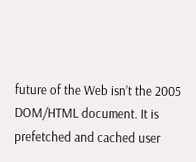future of the Web isn’t the 2005 DOM/HTML document. It is prefetched and cached user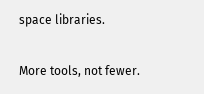space libraries.

More tools, not fewer.